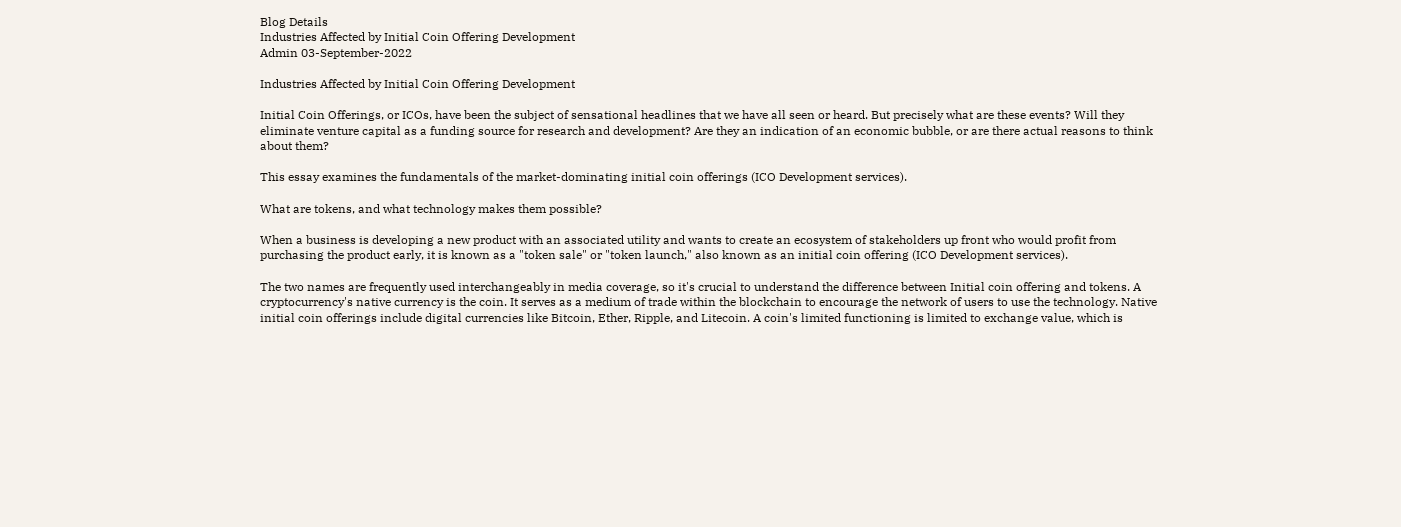Blog Details
Industries Affected by Initial Coin Offering Development
Admin 03-September-2022

Industries Affected by Initial Coin Offering Development

Initial Coin Offerings, or ICOs, have been the subject of sensational headlines that we have all seen or heard. But precisely what are these events? Will they eliminate venture capital as a funding source for research and development? Are they an indication of an economic bubble, or are there actual reasons to think about them?

This essay examines the fundamentals of the market-dominating initial coin offerings (ICO Development services).

What are tokens, and what technology makes them possible?

When a business is developing a new product with an associated utility and wants to create an ecosystem of stakeholders up front who would profit from purchasing the product early, it is known as a "token sale" or "token launch," also known as an initial coin offering (ICO Development services).

The two names are frequently used interchangeably in media coverage, so it's crucial to understand the difference between Initial coin offering and tokens. A cryptocurrency's native currency is the coin. It serves as a medium of trade within the blockchain to encourage the network of users to use the technology. Native initial coin offerings include digital currencies like Bitcoin, Ether, Ripple, and Litecoin. A coin's limited functioning is limited to exchange value, which is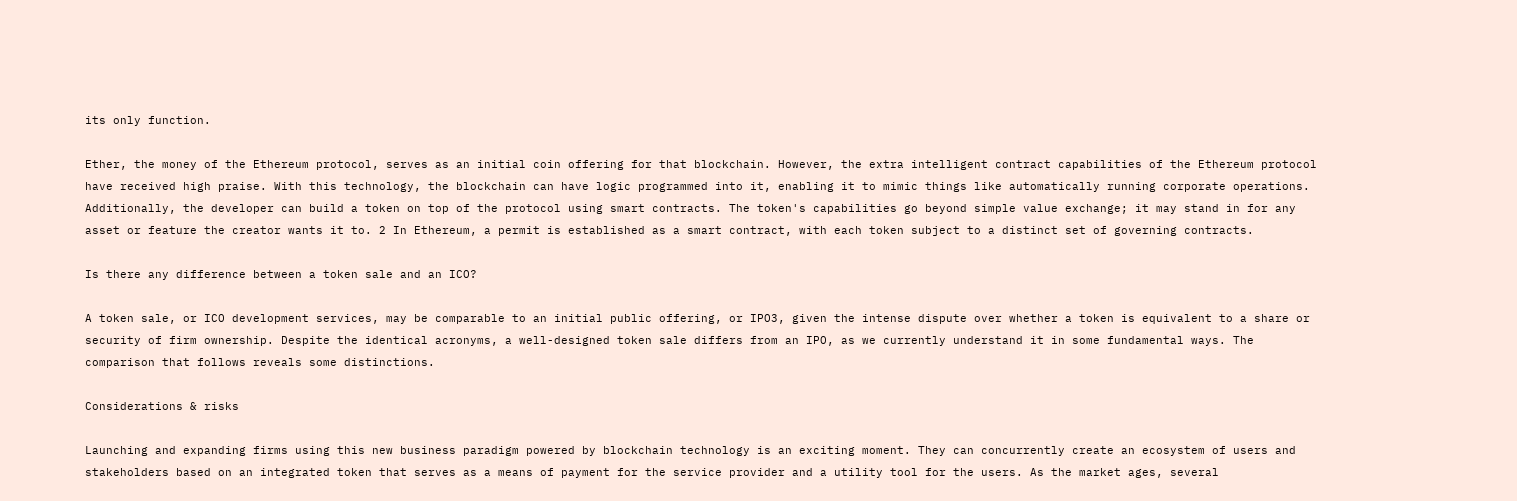its only function.

Ether, the money of the Ethereum protocol, serves as an initial coin offering for that blockchain. However, the extra intelligent contract capabilities of the Ethereum protocol have received high praise. With this technology, the blockchain can have logic programmed into it, enabling it to mimic things like automatically running corporate operations. Additionally, the developer can build a token on top of the protocol using smart contracts. The token's capabilities go beyond simple value exchange; it may stand in for any asset or feature the creator wants it to. 2 In Ethereum, a permit is established as a smart contract, with each token subject to a distinct set of governing contracts.

Is there any difference between a token sale and an ICO?

A token sale, or ICO development services, may be comparable to an initial public offering, or IPO3, given the intense dispute over whether a token is equivalent to a share or security of firm ownership. Despite the identical acronyms, a well-designed token sale differs from an IPO, as we currently understand it in some fundamental ways. The comparison that follows reveals some distinctions.

Considerations & risks

Launching and expanding firms using this new business paradigm powered by blockchain technology is an exciting moment. They can concurrently create an ecosystem of users and stakeholders based on an integrated token that serves as a means of payment for the service provider and a utility tool for the users. As the market ages, several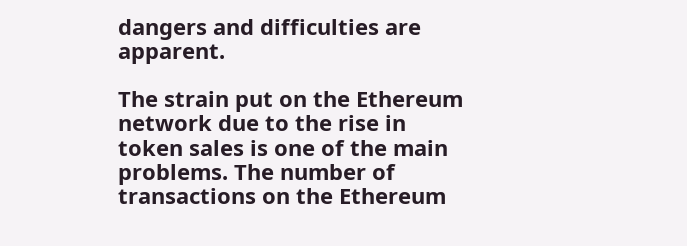dangers and difficulties are apparent.

The strain put on the Ethereum network due to the rise in token sales is one of the main problems. The number of transactions on the Ethereum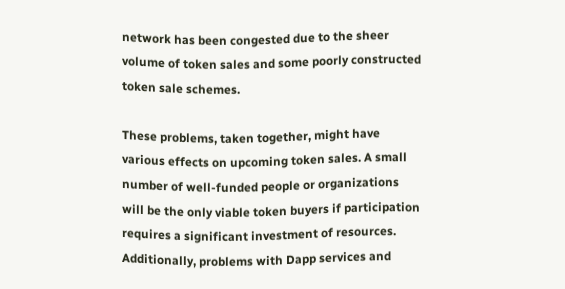network has been congested due to the sheer volume of token sales and some poorly constructed token sale schemes.

These problems, taken together, might have various effects on upcoming token sales. A small number of well-funded people or organizations will be the only viable token buyers if participation requires a significant investment of resources. Additionally, problems with Dapp services and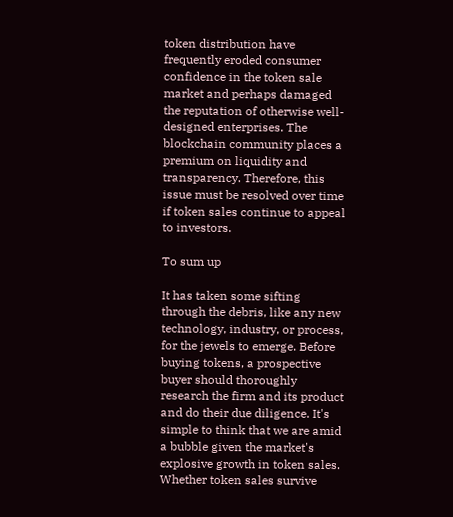token distribution have frequently eroded consumer confidence in the token sale market and perhaps damaged the reputation of otherwise well-designed enterprises. The blockchain community places a premium on liquidity and transparency. Therefore, this issue must be resolved over time if token sales continue to appeal to investors.

To sum up

It has taken some sifting through the debris, like any new technology, industry, or process, for the jewels to emerge. Before buying tokens, a prospective buyer should thoroughly research the firm and its product and do their due diligence. It's simple to think that we are amid a bubble given the market's explosive growth in token sales. Whether token sales survive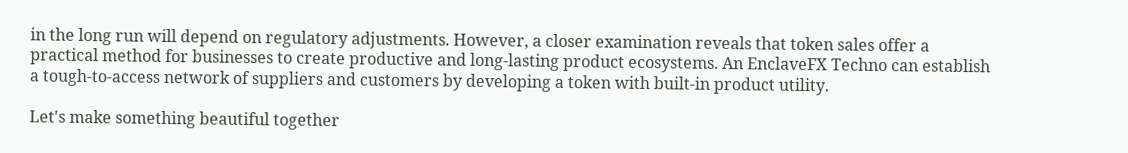in the long run will depend on regulatory adjustments. However, a closer examination reveals that token sales offer a practical method for businesses to create productive and long-lasting product ecosystems. An EnclaveFX Techno can establish a tough-to-access network of suppliers and customers by developing a token with built-in product utility.

Let's make something beautiful together